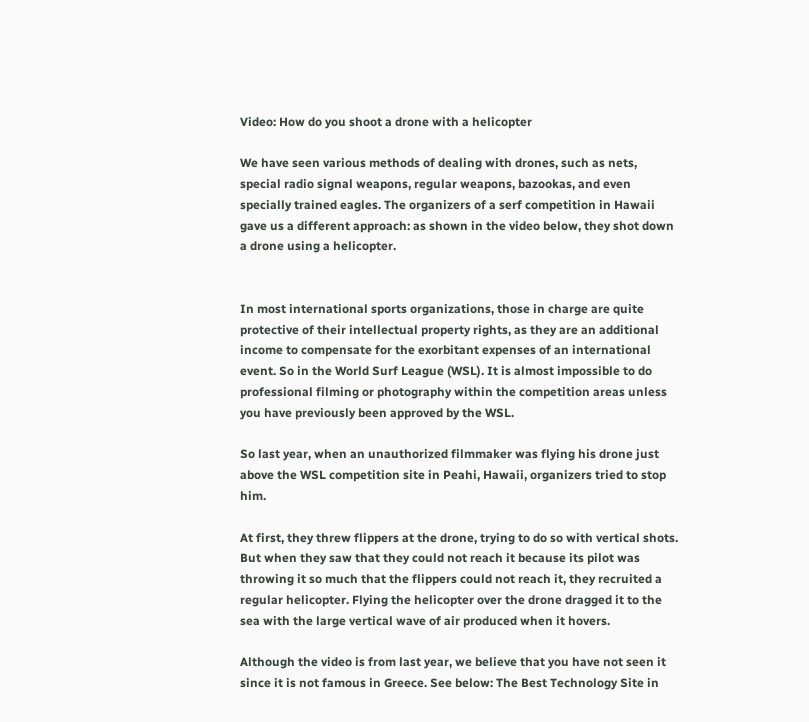Video: How do you shoot a drone with a helicopter

We have seen various methods of dealing with drones, such as nets, special radio signal weapons, regular weapons, bazookas, and even specially trained eagles. The organizers of a serf competition in Hawaii gave us a different approach: as shown in the video below, they shot down a drone using a helicopter.


In most international sports organizations, those in charge are quite protective of their intellectual property rights, as they are an additional income to compensate for the exorbitant expenses of an international event. So in the World Surf League (WSL). It is almost impossible to do professional filming or photography within the competition areas unless you have previously been approved by the WSL.

So last year, when an unauthorized filmmaker was flying his drone just above the WSL competition site in Peahi, Hawaii, organizers tried to stop him.

At first, they threw flippers at the drone, trying to do so with vertical shots. But when they saw that they could not reach it because its pilot was throwing it so much that the flippers could not reach it, they recruited a regular helicopter. Flying the helicopter over the drone dragged it to the sea with the large vertical wave of air produced when it hovers.

Although the video is from last year, we believe that you have not seen it since it is not famous in Greece. See below: The Best Technology Site in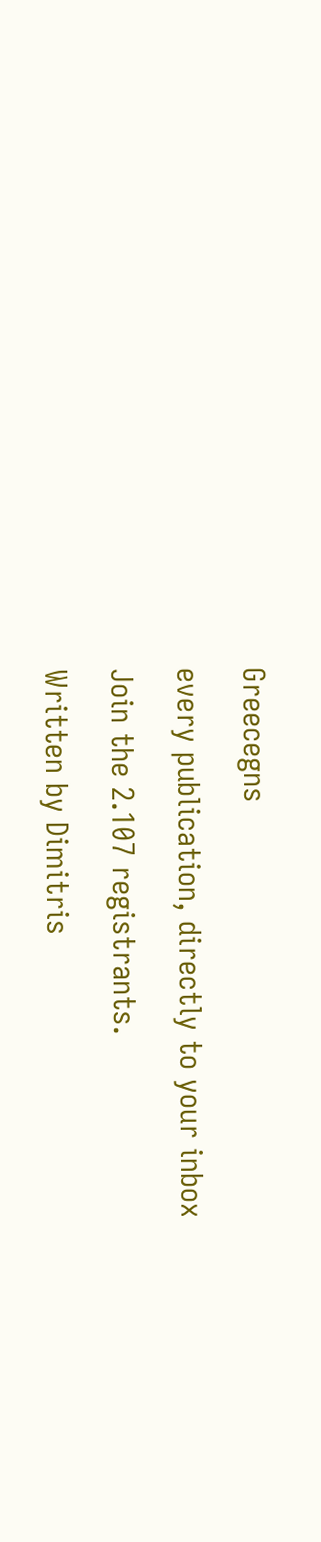Greecegns

every publication, directly to your inbox

Join the 2.107 registrants.

Written by Dimitris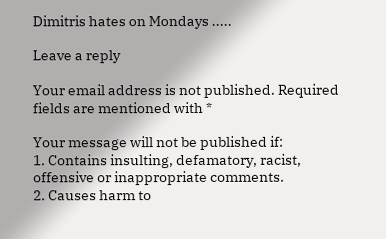Dimitris hates on Mondays .....

Leave a reply

Your email address is not published. Required fields are mentioned with *

Your message will not be published if:
1. Contains insulting, defamatory, racist, offensive or inappropriate comments.
2. Causes harm to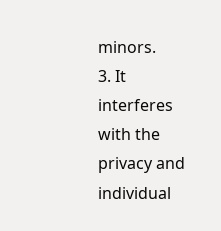minors.
3. It interferes with the privacy and individual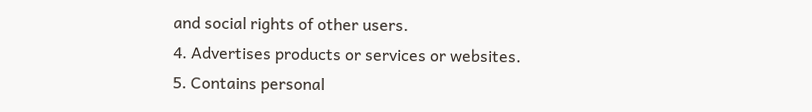and social rights of other users.
4. Advertises products or services or websites.
5. Contains personal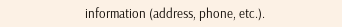information (address, phone, etc.).